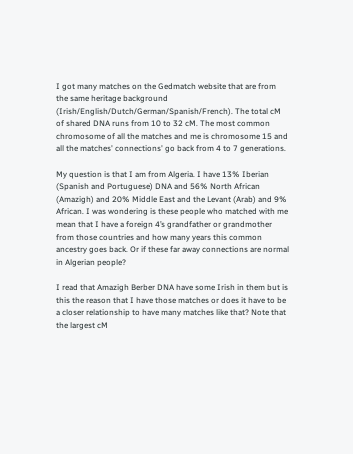I got many matches on the Gedmatch website that are from the same heritage background (Irish/English/Dutch/German/Spanish/French). The total cM of shared DNA runs from 10 to 32 cM. The most common chromosome of all the matches and me is chromosome 15 and all the matches' connections' go back from 4 to 7 generations.

My question is that I am from Algeria. I have 13% Iberian (Spanish and Portuguese) DNA and 56% North African (Amazigh) and 20% Middle East and the Levant (Arab) and 9% African. I was wondering is these people who matched with me mean that I have a foreign 4’s grandfather or grandmother from those countries and how many years this common ancestry goes back. Or if these far away connections are normal in Algerian people?

I read that Amazigh Berber DNA have some Irish in them but is this the reason that I have those matches or does it have to be a closer relationship to have many matches like that? Note that the largest cM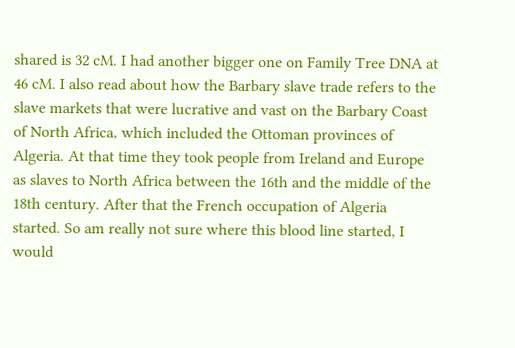shared is 32 cM. I had another bigger one on Family Tree DNA at 46 cM. I also read about how the Barbary slave trade refers to the slave markets that were lucrative and vast on the Barbary Coast of North Africa, which included the Ottoman provinces of Algeria. At that time they took people from Ireland and Europe as slaves to North Africa between the 16th and the middle of the 18th century. After that the French occupation of Algeria started. So am really not sure where this blood line started, I would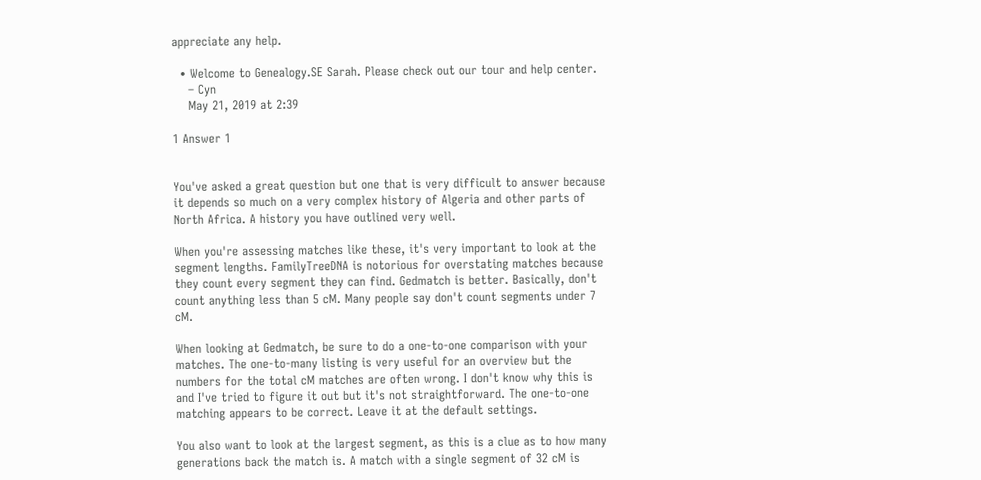appreciate any help.

  • Welcome to Genealogy.SE Sarah. Please check out our tour and help center.
    – Cyn
    May 21, 2019 at 2:39

1 Answer 1


You've asked a great question but one that is very difficult to answer because it depends so much on a very complex history of Algeria and other parts of North Africa. A history you have outlined very well.

When you're assessing matches like these, it's very important to look at the segment lengths. FamilyTreeDNA is notorious for overstating matches because they count every segment they can find. Gedmatch is better. Basically, don't count anything less than 5 cM. Many people say don't count segments under 7 cM.

When looking at Gedmatch, be sure to do a one-to-one comparison with your matches. The one-to-many listing is very useful for an overview but the numbers for the total cM matches are often wrong. I don't know why this is and I've tried to figure it out but it's not straightforward. The one-to-one matching appears to be correct. Leave it at the default settings.

You also want to look at the largest segment, as this is a clue as to how many generations back the match is. A match with a single segment of 32 cM is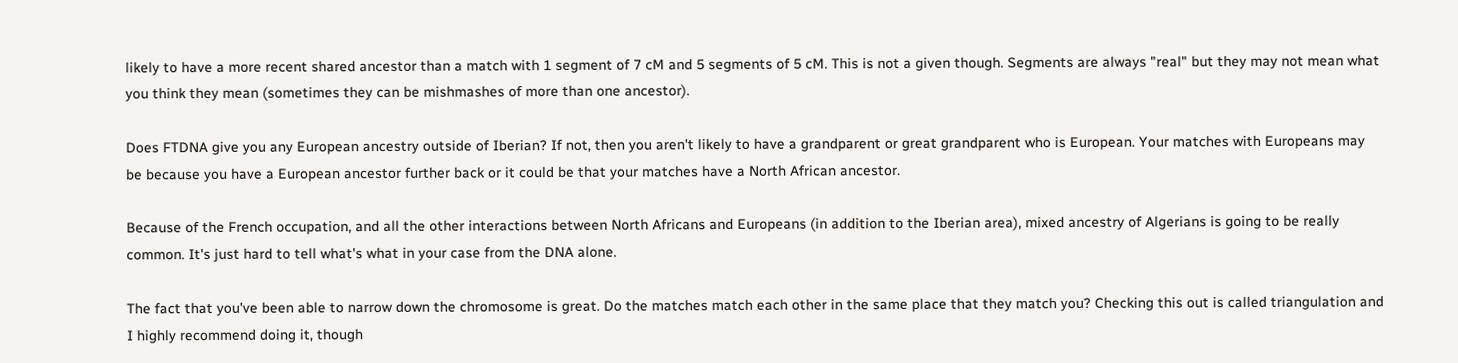likely to have a more recent shared ancestor than a match with 1 segment of 7 cM and 5 segments of 5 cM. This is not a given though. Segments are always "real" but they may not mean what you think they mean (sometimes they can be mishmashes of more than one ancestor).

Does FTDNA give you any European ancestry outside of Iberian? If not, then you aren't likely to have a grandparent or great grandparent who is European. Your matches with Europeans may be because you have a European ancestor further back or it could be that your matches have a North African ancestor.

Because of the French occupation, and all the other interactions between North Africans and Europeans (in addition to the Iberian area), mixed ancestry of Algerians is going to be really common. It's just hard to tell what's what in your case from the DNA alone.

The fact that you've been able to narrow down the chromosome is great. Do the matches match each other in the same place that they match you? Checking this out is called triangulation and I highly recommend doing it, though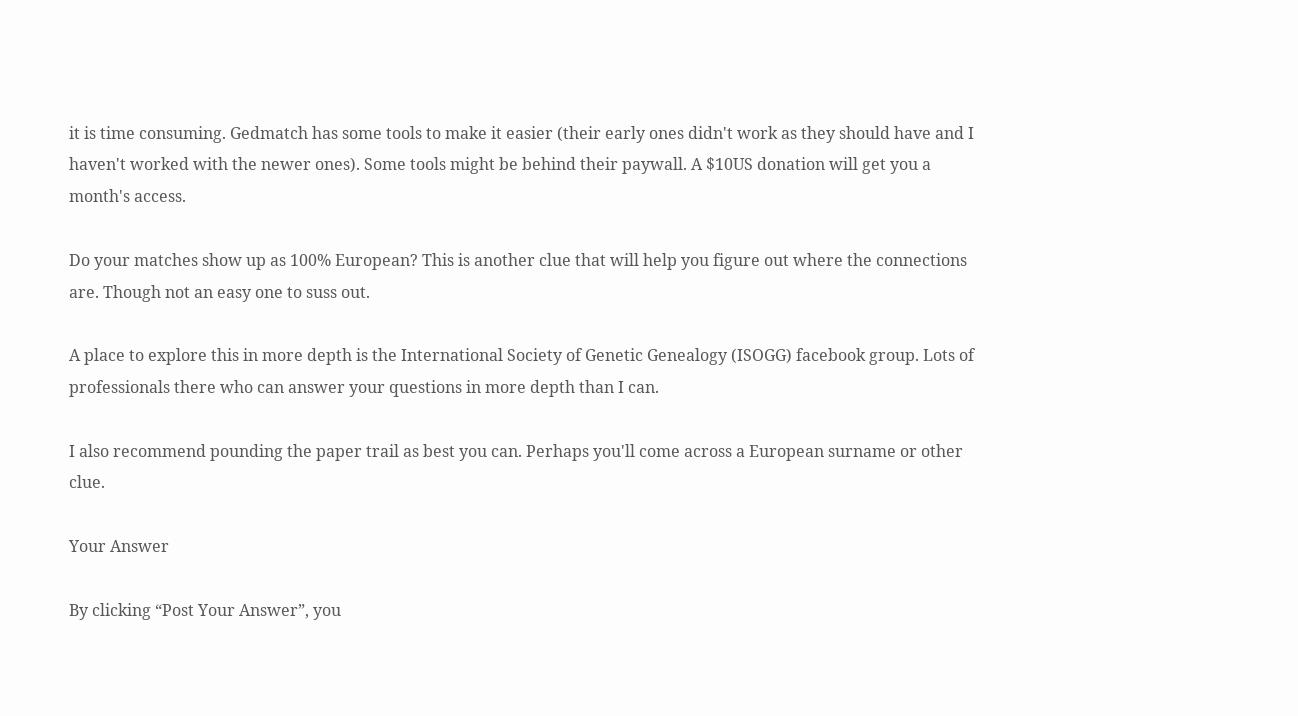it is time consuming. Gedmatch has some tools to make it easier (their early ones didn't work as they should have and I haven't worked with the newer ones). Some tools might be behind their paywall. A $10US donation will get you a month's access.

Do your matches show up as 100% European? This is another clue that will help you figure out where the connections are. Though not an easy one to suss out.

A place to explore this in more depth is the International Society of Genetic Genealogy (ISOGG) facebook group. Lots of professionals there who can answer your questions in more depth than I can.

I also recommend pounding the paper trail as best you can. Perhaps you'll come across a European surname or other clue.

Your Answer

By clicking “Post Your Answer”, you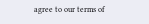agree to our terms of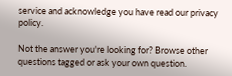service and acknowledge you have read our privacy policy.

Not the answer you're looking for? Browse other questions tagged or ask your own question.